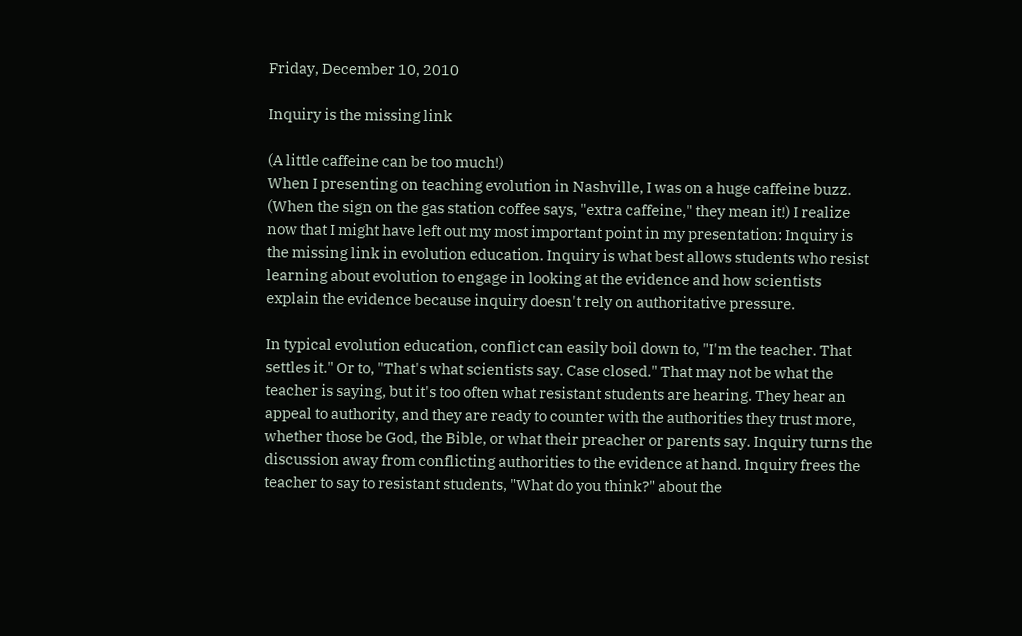Friday, December 10, 2010

Inquiry is the missing link

(A little caffeine can be too much!)
When I presenting on teaching evolution in Nashville, I was on a huge caffeine buzz. (When the sign on the gas station coffee says, "extra caffeine," they mean it!) I realize now that I might have left out my most important point in my presentation: Inquiry is the missing link in evolution education. Inquiry is what best allows students who resist learning about evolution to engage in looking at the evidence and how scientists explain the evidence because inquiry doesn't rely on authoritative pressure.

In typical evolution education, conflict can easily boil down to, "I'm the teacher. That settles it." Or to, "That's what scientists say. Case closed." That may not be what the teacher is saying, but it's too often what resistant students are hearing. They hear an appeal to authority, and they are ready to counter with the authorities they trust more, whether those be God, the Bible, or what their preacher or parents say. Inquiry turns the discussion away from conflicting authorities to the evidence at hand. Inquiry frees the teacher to say to resistant students, "What do you think?" about the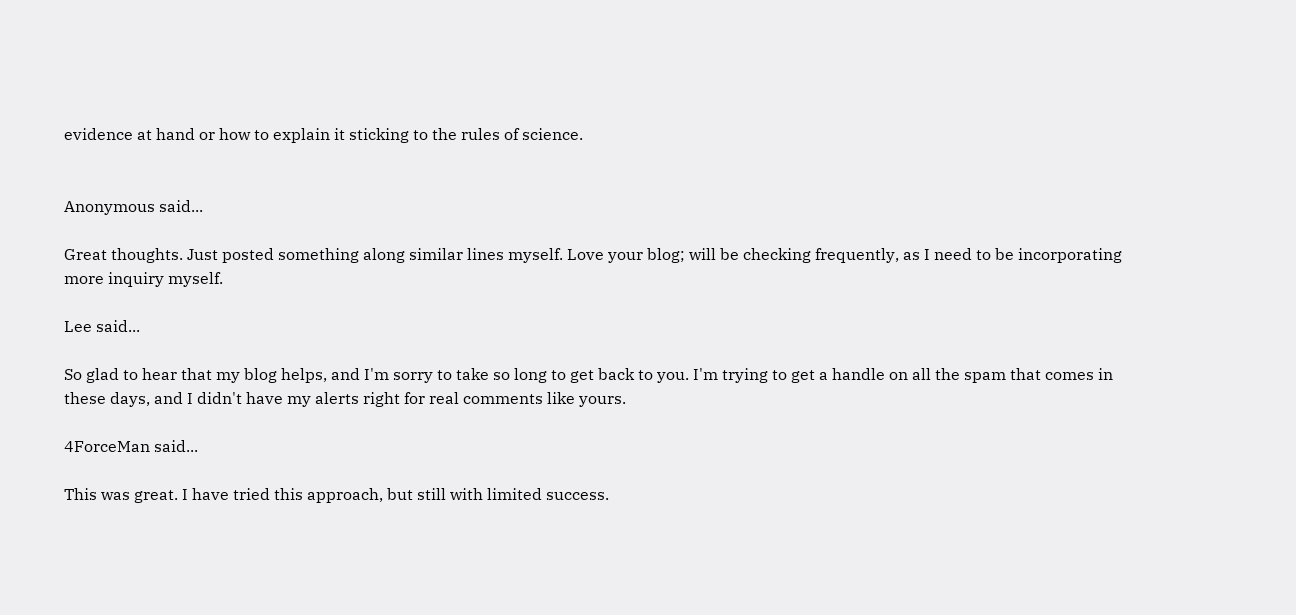evidence at hand or how to explain it sticking to the rules of science.


Anonymous said...

Great thoughts. Just posted something along similar lines myself. Love your blog; will be checking frequently, as I need to be incorporating more inquiry myself.

Lee said...

So glad to hear that my blog helps, and I'm sorry to take so long to get back to you. I'm trying to get a handle on all the spam that comes in these days, and I didn't have my alerts right for real comments like yours.

4ForceMan said...

This was great. I have tried this approach, but still with limited success.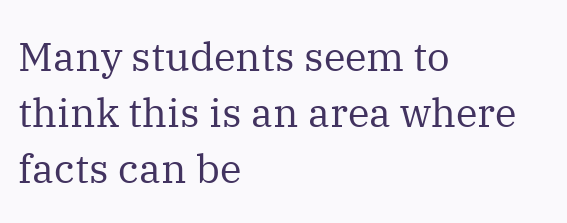Many students seem to think this is an area where facts can be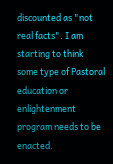discounted as "not real facts". I am starting to think some type of Pastoral education or enlightenment program needs to be enacted.